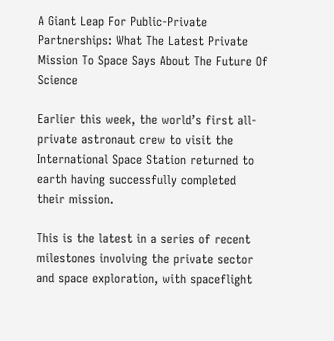A Giant Leap For Public-Private Partnerships: What The Latest Private Mission To Space Says About The Future Of Science

Earlier this week, the world’s first all-private astronaut crew to visit the International Space Station returned to earth having successfully completed their mission.

This is the latest in a series of recent milestones involving the private sector and space exploration, with spaceflight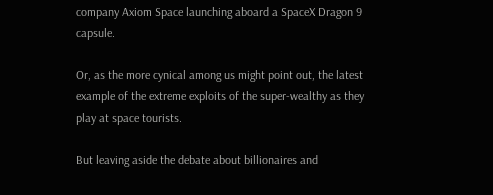company Axiom Space launching aboard a SpaceX Dragon 9 capsule.

Or, as the more cynical among us might point out, the latest example of the extreme exploits of the super-wealthy as they play at space tourists.

But leaving aside the debate about billionaires and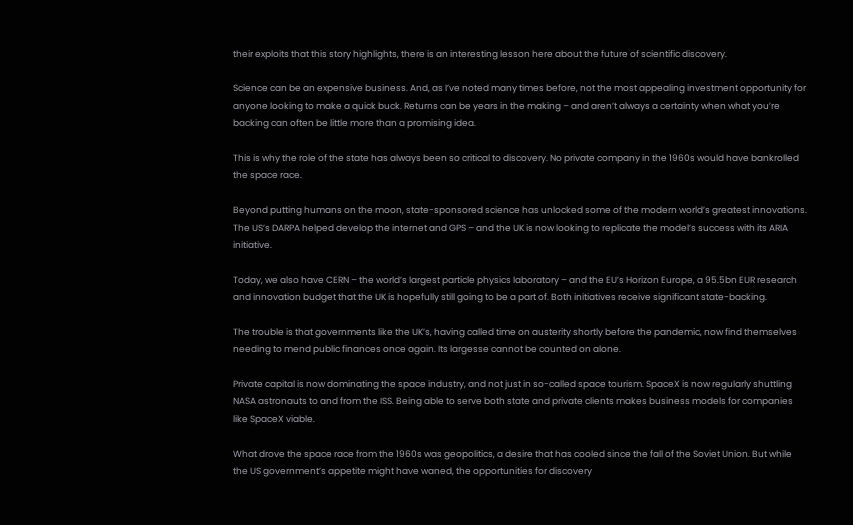their exploits that this story highlights, there is an interesting lesson here about the future of scientific discovery.

Science can be an expensive business. And, as I’ve noted many times before, not the most appealing investment opportunity for anyone looking to make a quick buck. Returns can be years in the making – and aren’t always a certainty when what you’re backing can often be little more than a promising idea.

This is why the role of the state has always been so critical to discovery. No private company in the 1960s would have bankrolled the space race.

Beyond putting humans on the moon, state-sponsored science has unlocked some of the modern world’s greatest innovations. The US’s DARPA helped develop the internet and GPS – and the UK is now looking to replicate the model’s success with its ARIA initiative.

Today, we also have CERN – the world’s largest particle physics laboratory – and the EU’s Horizon Europe, a 95.5bn EUR research and innovation budget that the UK is hopefully still going to be a part of. Both initiatives receive significant state-backing.

The trouble is that governments like the UK’s, having called time on austerity shortly before the pandemic, now find themselves needing to mend public finances once again. Its largesse cannot be counted on alone.

Private capital is now dominating the space industry, and not just in so-called space tourism. SpaceX is now regularly shuttling NASA astronauts to and from the ISS. Being able to serve both state and private clients makes business models for companies like SpaceX viable.

What drove the space race from the 1960s was geopolitics, a desire that has cooled since the fall of the Soviet Union. But while the US government’s appetite might have waned, the opportunities for discovery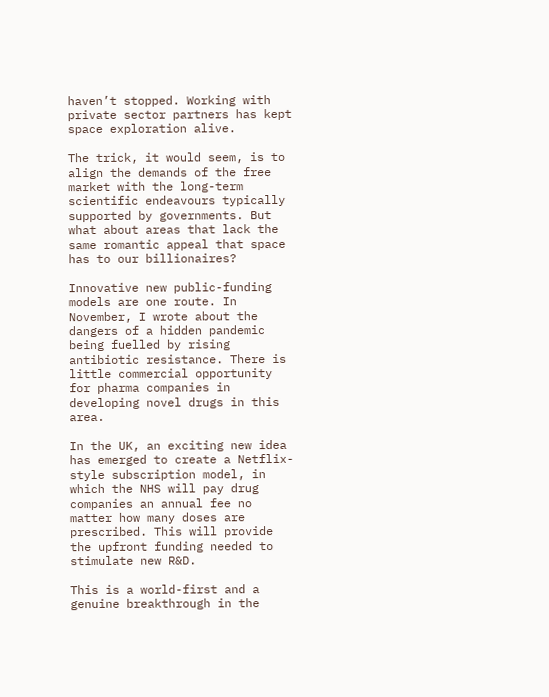haven’t stopped. Working with private sector partners has kept space exploration alive.

The trick, it would seem, is to align the demands of the free market with the long-term scientific endeavours typically supported by governments. But what about areas that lack the same romantic appeal that space has to our billionaires?

Innovative new public-funding models are one route. In November, I wrote about the dangers of a hidden pandemic being fuelled by rising antibiotic resistance. There is little commercial opportunity for pharma companies in developing novel drugs in this area.

In the UK, an exciting new idea has emerged to create a Netflix-style subscription model, in which the NHS will pay drug companies an annual fee no matter how many doses are prescribed. This will provide the upfront funding needed to stimulate new R&D.

This is a world-first and a genuine breakthrough in the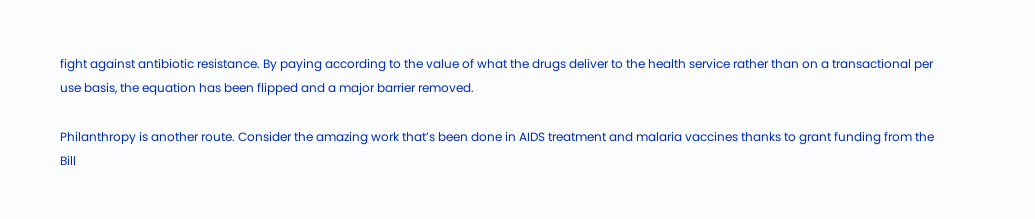fight against antibiotic resistance. By paying according to the value of what the drugs deliver to the health service rather than on a transactional per use basis, the equation has been flipped and a major barrier removed.

Philanthropy is another route. Consider the amazing work that’s been done in AIDS treatment and malaria vaccines thanks to grant funding from the Bill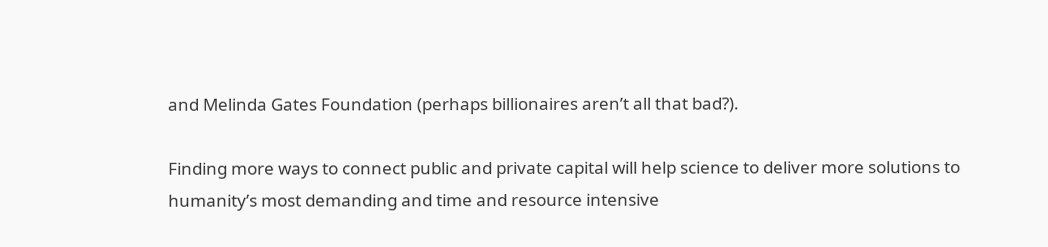and Melinda Gates Foundation (perhaps billionaires aren’t all that bad?).

Finding more ways to connect public and private capital will help science to deliver more solutions to humanity’s most demanding and time and resource intensive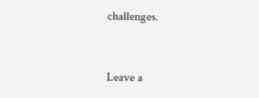challenges.


Leave a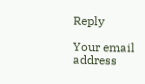Reply

Your email address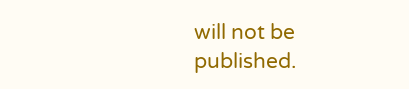will not be published.